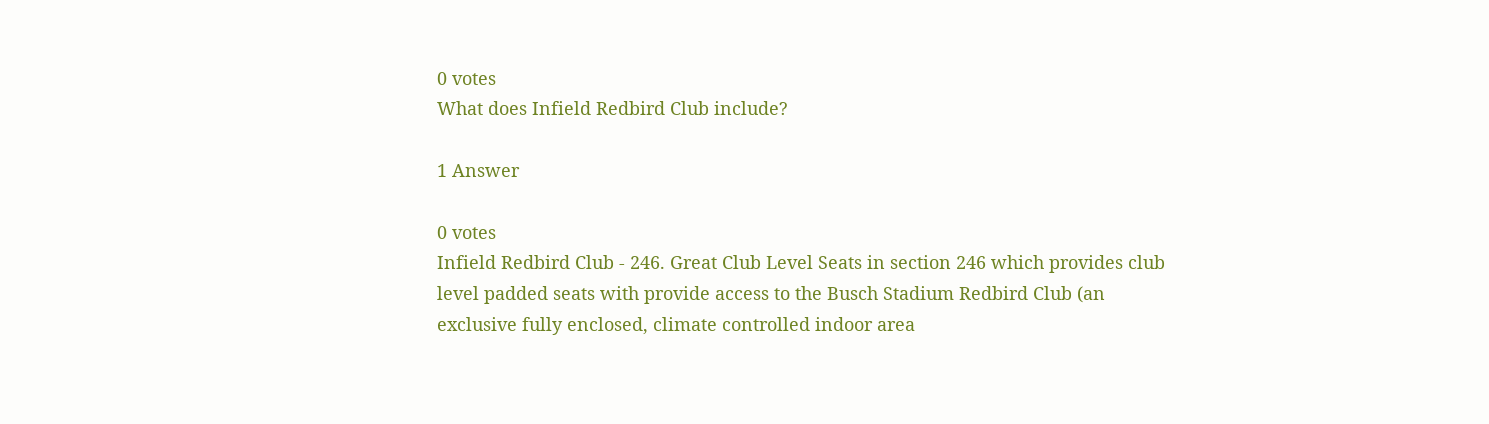0 votes
What does Infield Redbird Club include?

1 Answer

0 votes
Infield Redbird Club - 246. Great Club Level Seats in section 246 which provides club level padded seats with provide access to the Busch Stadium Redbird Club (an exclusive fully enclosed, climate controlled indoor area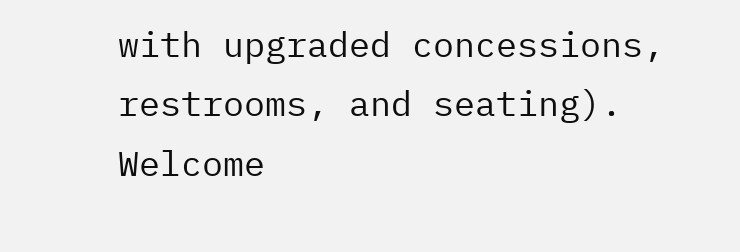with upgraded concessions, restrooms, and seating).
Welcome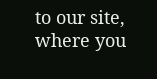to our site, where you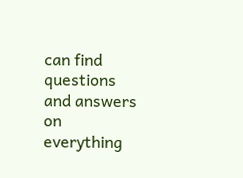can find questions and answers on everything